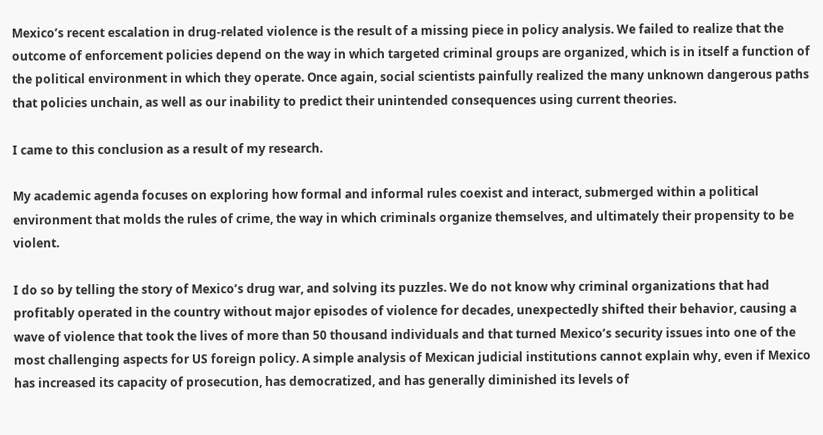Mexico’s recent escalation in drug-related violence is the result of a missing piece in policy analysis. We failed to realize that the outcome of enforcement policies depend on the way in which targeted criminal groups are organized, which is in itself a function of the political environment in which they operate. Once again, social scientists painfully realized the many unknown dangerous paths that policies unchain, as well as our inability to predict their unintended consequences using current theories.

I came to this conclusion as a result of my research.

My academic agenda focuses on exploring how formal and informal rules coexist and interact, submerged within a political environment that molds the rules of crime, the way in which criminals organize themselves, and ultimately their propensity to be violent.

I do so by telling the story of Mexico’s drug war, and solving its puzzles. We do not know why criminal organizations that had profitably operated in the country without major episodes of violence for decades, unexpectedly shifted their behavior, causing a wave of violence that took the lives of more than 50 thousand individuals and that turned Mexico’s security issues into one of the most challenging aspects for US foreign policy. A simple analysis of Mexican judicial institutions cannot explain why, even if Mexico has increased its capacity of prosecution, has democratized, and has generally diminished its levels of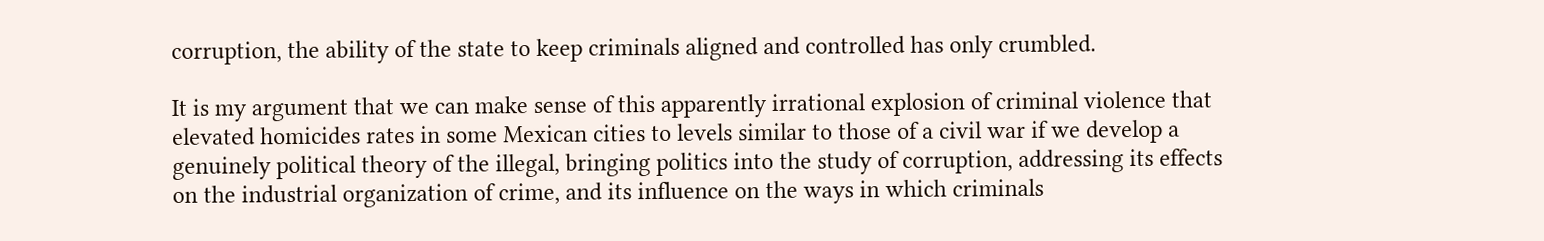corruption, the ability of the state to keep criminals aligned and controlled has only crumbled.

It is my argument that we can make sense of this apparently irrational explosion of criminal violence that elevated homicides rates in some Mexican cities to levels similar to those of a civil war if we develop a genuinely political theory of the illegal, bringing politics into the study of corruption, addressing its effects on the industrial organization of crime, and its influence on the ways in which criminals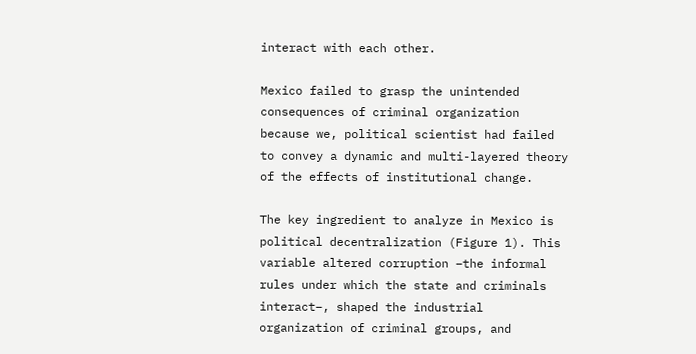interact with each other.

Mexico failed to grasp the unintended consequences of criminal organization because we, political scientist had failed to convey a dynamic and multi-layered theory of the effects of institutional change.

The key ingredient to analyze in Mexico is political decentralization (Figure 1). This variable altered corruption –the informal rules under which the state and criminals interact–, shaped the industrial organization of criminal groups, and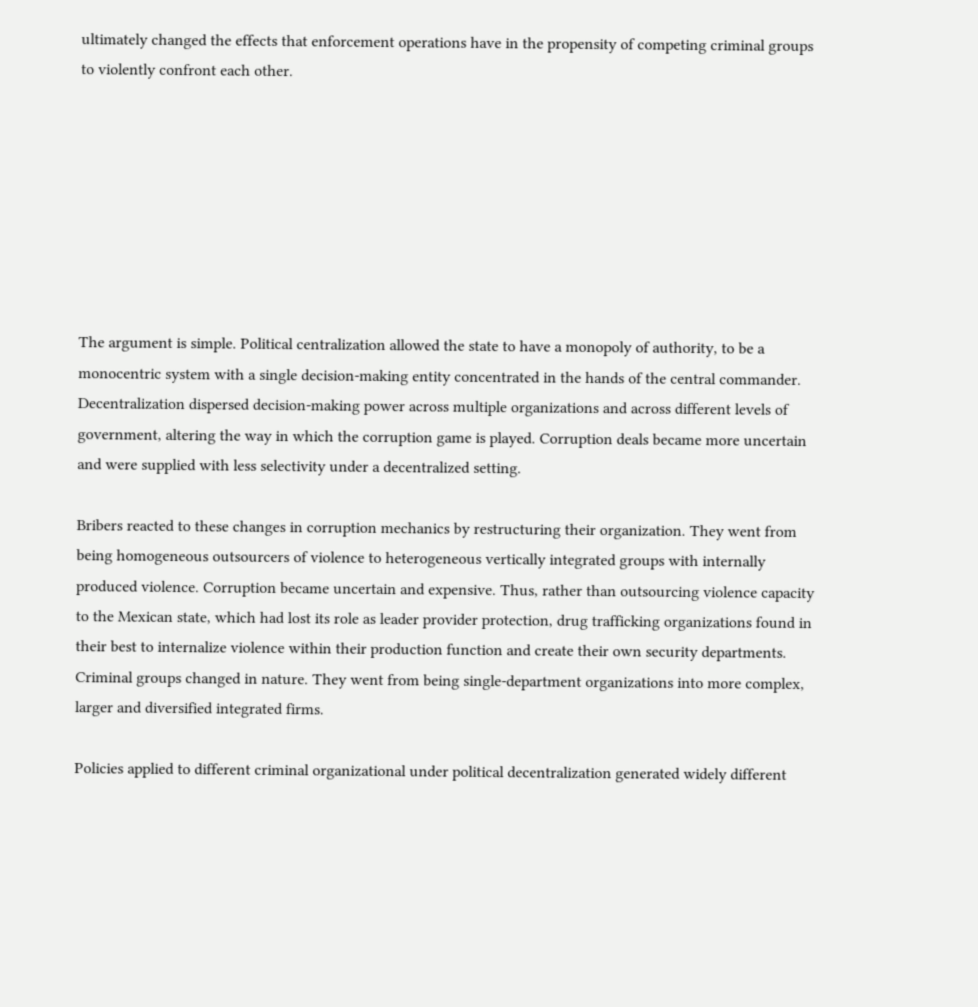ultimately changed the effects that enforcement operations have in the propensity of competing criminal groups to violently confront each other.








The argument is simple. Political centralization allowed the state to have a monopoly of authority, to be a monocentric system with a single decision-making entity concentrated in the hands of the central commander. Decentralization dispersed decision-making power across multiple organizations and across different levels of government, altering the way in which the corruption game is played. Corruption deals became more uncertain and were supplied with less selectivity under a decentralized setting.

Bribers reacted to these changes in corruption mechanics by restructuring their organization. They went from being homogeneous outsourcers of violence to heterogeneous vertically integrated groups with internally produced violence. Corruption became uncertain and expensive. Thus, rather than outsourcing violence capacity to the Mexican state, which had lost its role as leader provider protection, drug trafficking organizations found in their best to internalize violence within their production function and create their own security departments. Criminal groups changed in nature. They went from being single-department organizations into more complex, larger and diversified integrated firms.

Policies applied to different criminal organizational under political decentralization generated widely different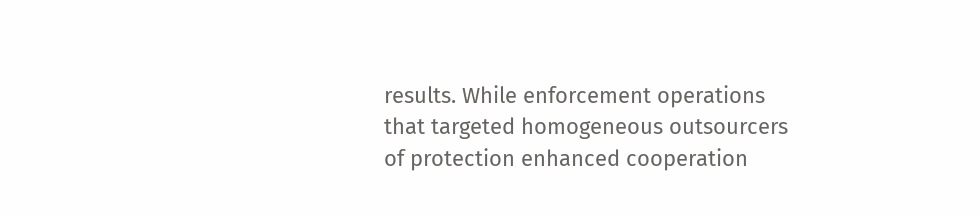results. While enforcement operations that targeted homogeneous outsourcers of protection enhanced cooperation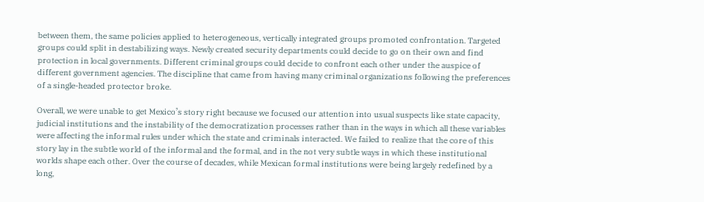between them, the same policies applied to heterogeneous, vertically integrated groups promoted confrontation. Targeted groups could split in destabilizing ways. Newly created security departments could decide to go on their own and find protection in local governments. Different criminal groups could decide to confront each other under the auspice of different government agencies. The discipline that came from having many criminal organizations following the preferences of a single-headed protector broke.

Overall, we were unable to get Mexico’s story right because we focused our attention into usual suspects like state capacity, judicial institutions and the instability of the democratization processes rather than in the ways in which all these variables were affecting the informal rules under which the state and criminals interacted. We failed to realize that the core of this story lay in the subtle world of the informal and the formal, and in the not very subtle ways in which these institutional worlds shape each other. Over the course of decades, while Mexican formal institutions were being largely redefined by a long,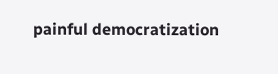painful democratization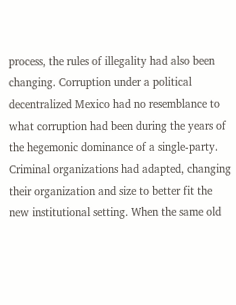process, the rules of illegality had also been changing. Corruption under a political decentralized Mexico had no resemblance to what corruption had been during the years of the hegemonic dominance of a single-party. Criminal organizations had adapted, changing their organization and size to better fit the new institutional setting. When the same old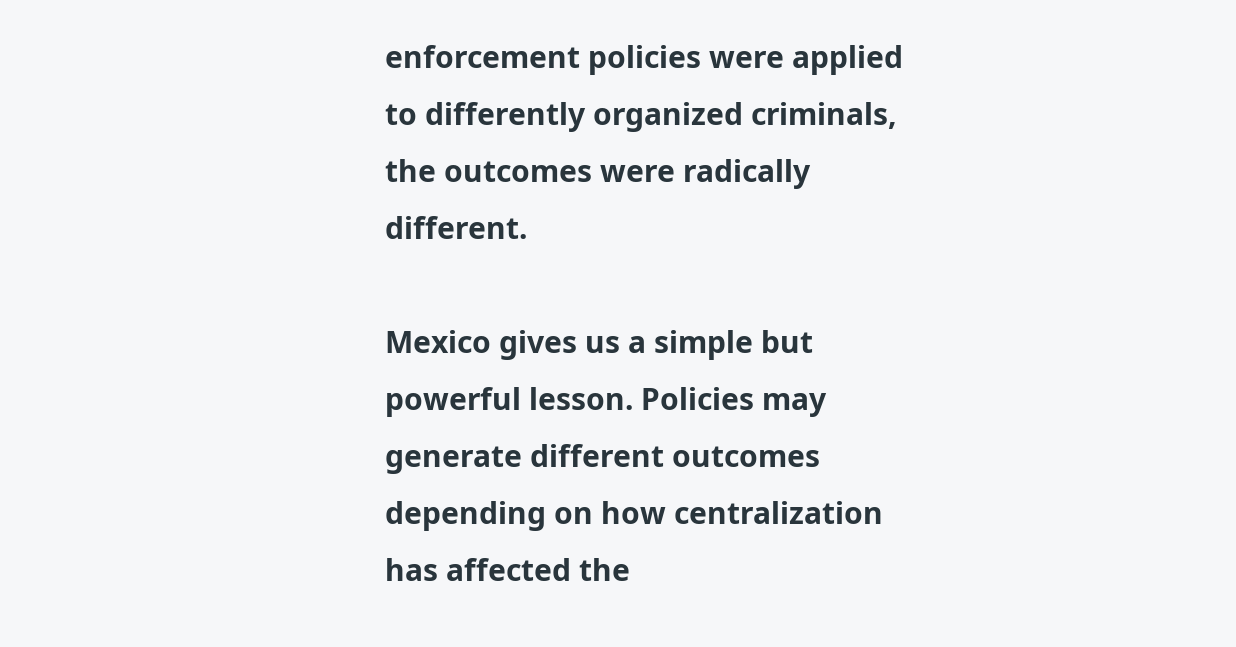enforcement policies were applied to differently organized criminals, the outcomes were radically different.

Mexico gives us a simple but powerful lesson. Policies may generate different outcomes depending on how centralization has affected the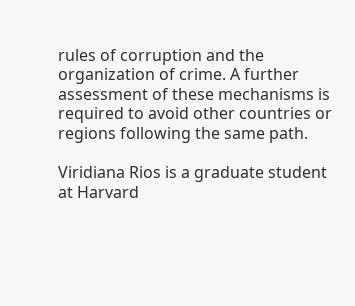rules of corruption and the organization of crime. A further assessment of these mechanisms is required to avoid other countries or regions following the same path.

Viridiana Rios is a graduate student at Harvard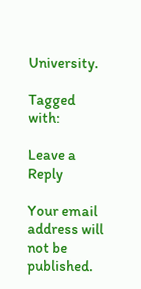University.

Tagged with:

Leave a Reply

Your email address will not be published.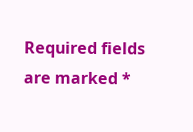Required fields are marked *